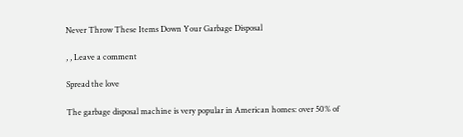Never Throw These Items Down Your Garbage Disposal

, , Leave a comment

Spread the love

The garbage disposal machine is very popular in American homes: over 50% of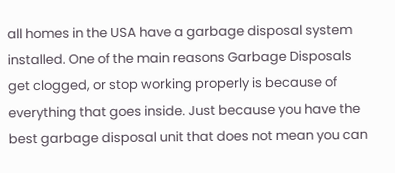all homes in the USA have a garbage disposal system installed. One of the main reasons Garbage Disposals get clogged, or stop working properly is because of everything that goes inside. Just because you have the best garbage disposal unit that does not mean you can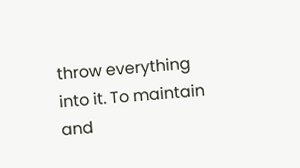throw everything into it. To maintain and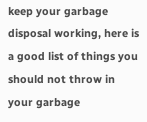keep your garbage disposal working, here is a good list of things you should not throw in your garbage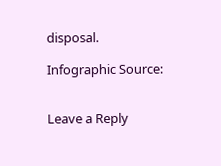disposal.

Infographic Source:


Leave a Reply